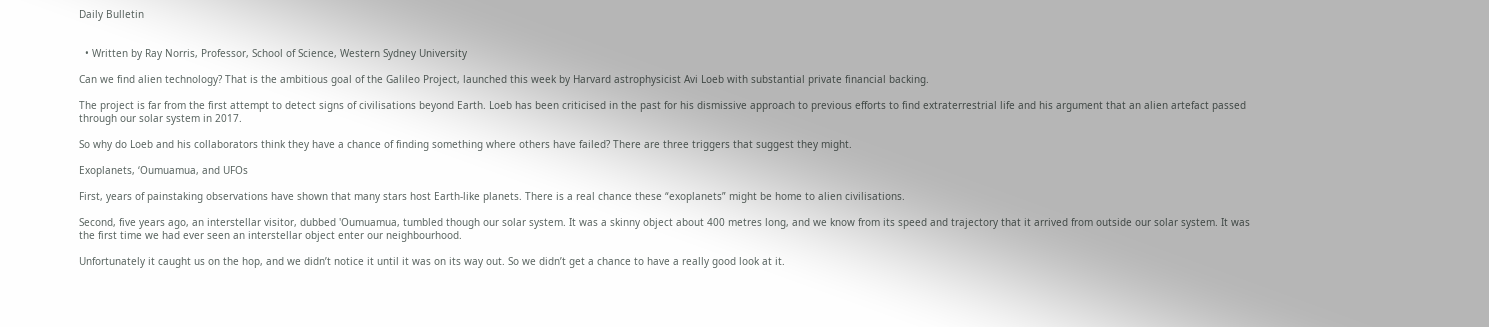Daily Bulletin


  • Written by Ray Norris, Professor, School of Science, Western Sydney University

Can we find alien technology? That is the ambitious goal of the Galileo Project, launched this week by Harvard astrophysicist Avi Loeb with substantial private financial backing.

The project is far from the first attempt to detect signs of civilisations beyond Earth. Loeb has been criticised in the past for his dismissive approach to previous efforts to find extraterrestrial life and his argument that an alien artefact passed through our solar system in 2017.

So why do Loeb and his collaborators think they have a chance of finding something where others have failed? There are three triggers that suggest they might.

Exoplanets, ‘Oumuamua, and UFOs

First, years of painstaking observations have shown that many stars host Earth-like planets. There is a real chance these “exoplanets” might be home to alien civilisations.

Second, five years ago, an interstellar visitor, dubbed 'Oumuamua, tumbled though our solar system. It was a skinny object about 400 metres long, and we know from its speed and trajectory that it arrived from outside our solar system. It was the first time we had ever seen an interstellar object enter our neighbourhood.

Unfortunately it caught us on the hop, and we didn’t notice it until it was on its way out. So we didn’t get a chance to have a really good look at it.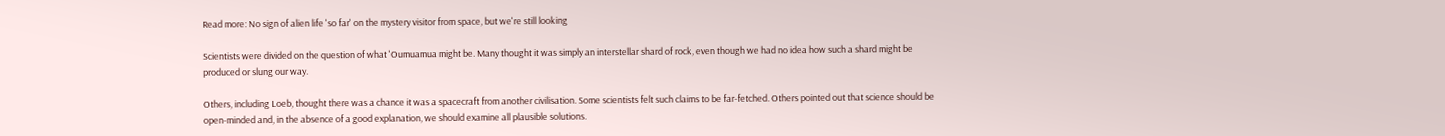Read more: No sign of alien life 'so far' on the mystery visitor from space, but we're still looking

Scientists were divided on the question of what 'Oumuamua might be. Many thought it was simply an interstellar shard of rock, even though we had no idea how such a shard might be produced or slung our way.

Others, including Loeb, thought there was a chance it was a spacecraft from another civilisation. Some scientists felt such claims to be far-fetched. Others pointed out that science should be open-minded and, in the absence of a good explanation, we should examine all plausible solutions.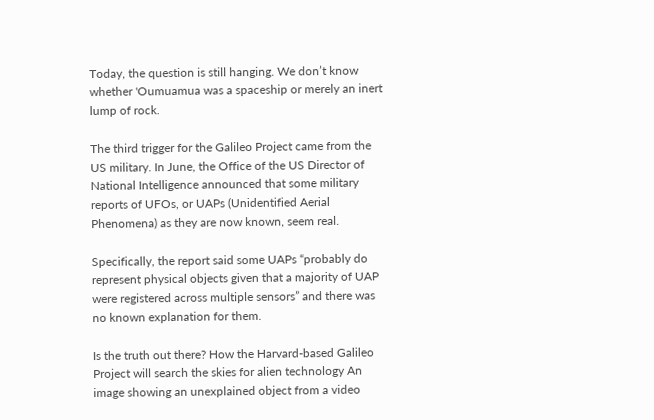Today, the question is still hanging. We don’t know whether 'Oumuamua was a spaceship or merely an inert lump of rock.

The third trigger for the Galileo Project came from the US military. In June, the Office of the US Director of National Intelligence announced that some military reports of UFOs, or UAPs (Unidentified Aerial Phenomena) as they are now known, seem real.

Specifically, the report said some UAPs “probably do represent physical objects given that a majority of UAP were registered across multiple sensors” and there was no known explanation for them.

Is the truth out there? How the Harvard-based Galileo Project will search the skies for alien technology An image showing an unexplained object from a video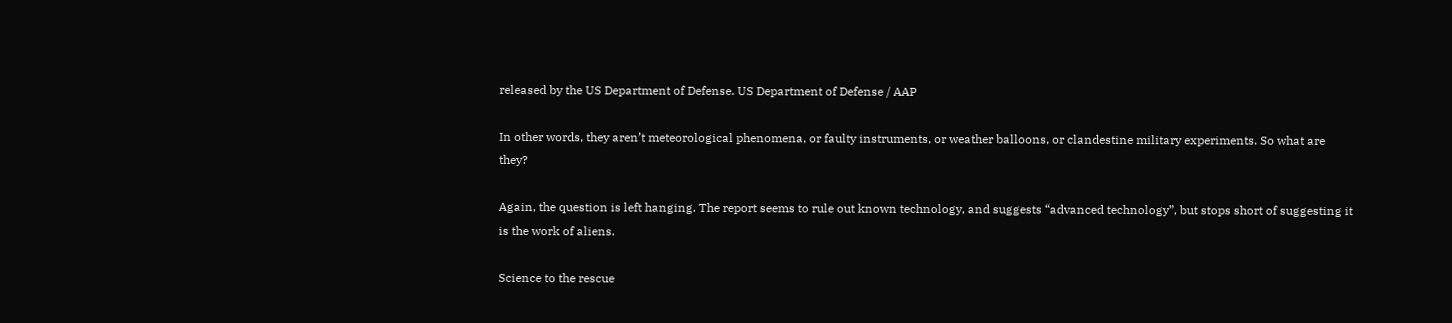released by the US Department of Defense. US Department of Defense / AAP

In other words, they aren’t meteorological phenomena, or faulty instruments, or weather balloons, or clandestine military experiments. So what are they?

Again, the question is left hanging. The report seems to rule out known technology, and suggests “advanced technology”, but stops short of suggesting it is the work of aliens.

Science to the rescue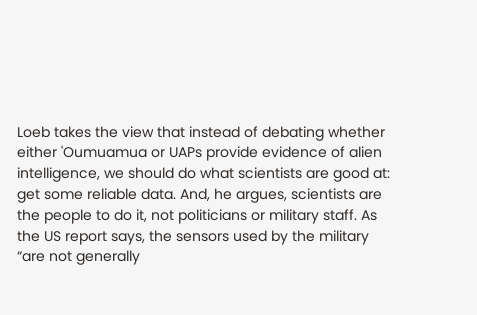Loeb takes the view that instead of debating whether either 'Oumuamua or UAPs provide evidence of alien intelligence, we should do what scientists are good at: get some reliable data. And, he argues, scientists are the people to do it, not politicians or military staff. As the US report says, the sensors used by the military “are not generally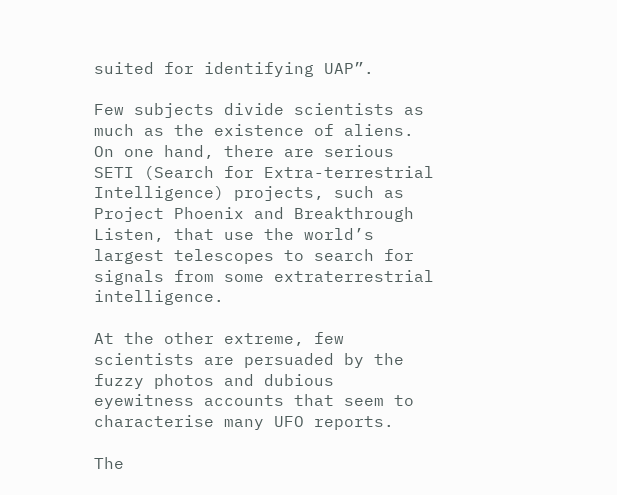suited for identifying UAP”.

Few subjects divide scientists as much as the existence of aliens. On one hand, there are serious SETI (Search for Extra-terrestrial Intelligence) projects, such as Project Phoenix and Breakthrough Listen, that use the world’s largest telescopes to search for signals from some extraterrestrial intelligence.

At the other extreme, few scientists are persuaded by the fuzzy photos and dubious eyewitness accounts that seem to characterise many UFO reports.

The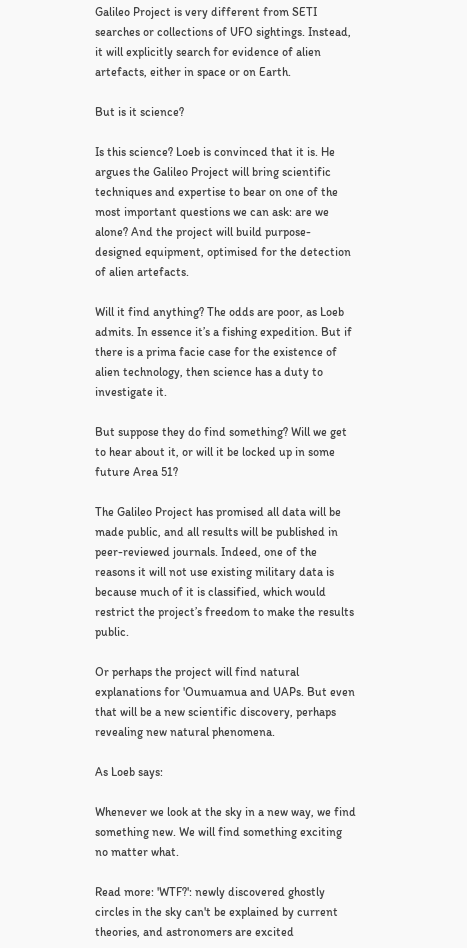Galileo Project is very different from SETI searches or collections of UFO sightings. Instead, it will explicitly search for evidence of alien artefacts, either in space or on Earth.

But is it science?

Is this science? Loeb is convinced that it is. He argues the Galileo Project will bring scientific techniques and expertise to bear on one of the most important questions we can ask: are we alone? And the project will build purpose-designed equipment, optimised for the detection of alien artefacts.

Will it find anything? The odds are poor, as Loeb admits. In essence it’s a fishing expedition. But if there is a prima facie case for the existence of alien technology, then science has a duty to investigate it.

But suppose they do find something? Will we get to hear about it, or will it be locked up in some future Area 51?

The Galileo Project has promised all data will be made public, and all results will be published in peer-reviewed journals. Indeed, one of the reasons it will not use existing military data is because much of it is classified, which would restrict the project’s freedom to make the results public.

Or perhaps the project will find natural explanations for 'Oumuamua and UAPs. But even that will be a new scientific discovery, perhaps revealing new natural phenomena.

As Loeb says:

Whenever we look at the sky in a new way, we find something new. We will find something exciting no matter what.

Read more: 'WTF?': newly discovered ghostly circles in the sky can't be explained by current theories, and astronomers are excited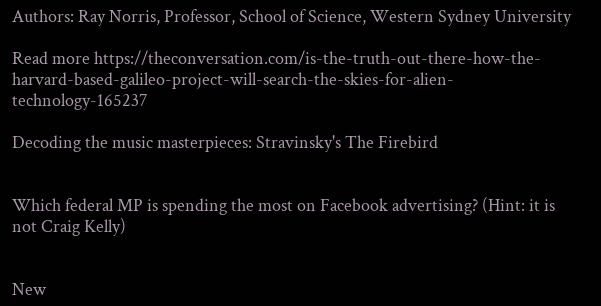Authors: Ray Norris, Professor, School of Science, Western Sydney University

Read more https://theconversation.com/is-the-truth-out-there-how-the-harvard-based-galileo-project-will-search-the-skies-for-alien-technology-165237

Decoding the music masterpieces: Stravinsky's The Firebird


Which federal MP is spending the most on Facebook advertising? (Hint: it is not Craig Kelly)


New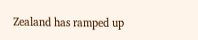Zealand has ramped up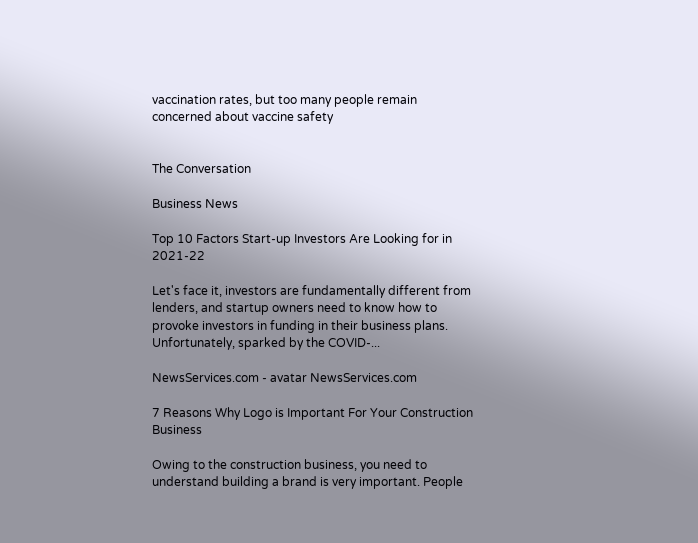vaccination rates, but too many people remain concerned about vaccine safety


The Conversation

Business News

Top 10 Factors Start-up Investors Are Looking for in 2021-22

Let's face it, investors are fundamentally different from lenders, and startup owners need to know how to provoke investors in funding in their business plans. Unfortunately, sparked by the COVID-...

NewsServices.com - avatar NewsServices.com

7 Reasons Why Logo is Important For Your Construction Business

Owing to the construction business, you need to understand building a brand is very important. People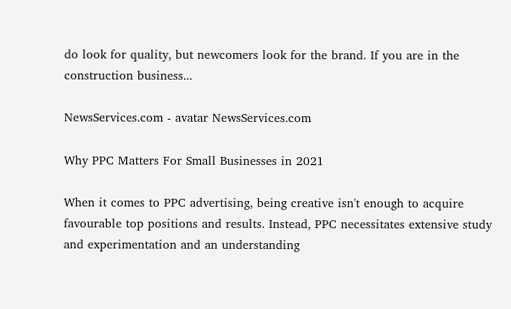do look for quality, but newcomers look for the brand. If you are in the construction business...

NewsServices.com - avatar NewsServices.com

Why PPC Matters For Small Businesses in 2021

When it comes to PPC advertising, being creative isn't enough to acquire favourable top positions and results. Instead, PPC necessitates extensive study and experimentation and an understanding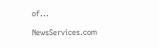of...

NewsServices.com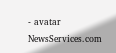- avatar NewsServices.com